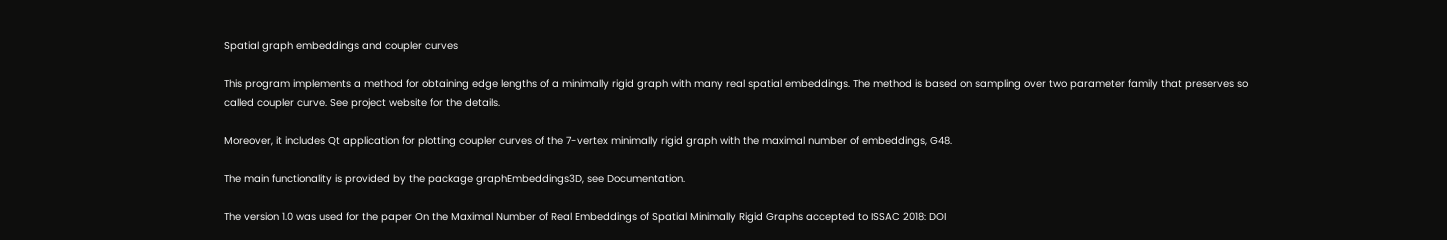Spatial graph embeddings and coupler curves

This program implements a method for obtaining edge lengths of a minimally rigid graph with many real spatial embeddings. The method is based on sampling over two parameter family that preserves so called coupler curve. See project website for the details.

Moreover, it includes Qt application for plotting coupler curves of the 7-vertex minimally rigid graph with the maximal number of embeddings, G48.

The main functionality is provided by the package graphEmbeddings3D, see Documentation.

The version 1.0 was used for the paper On the Maximal Number of Real Embeddings of Spatial Minimally Rigid Graphs accepted to ISSAC 2018: DOI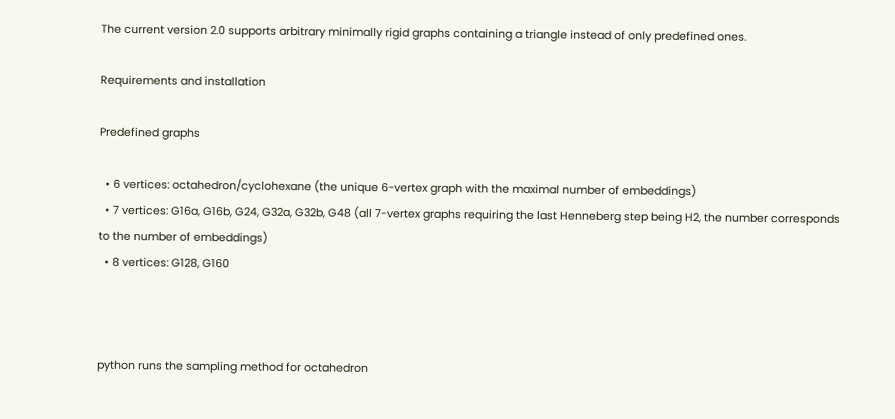The current version 2.0 supports arbitrary minimally rigid graphs containing a triangle instead of only predefined ones.

Requirements and installation

Predefined graphs

  • 6 vertices: octahedron/cyclohexane (the unique 6-vertex graph with the maximal number of embeddings)
  • 7 vertices: G16a, G16b, G24, G32a, G32b, G48 (all 7-vertex graphs requiring the last Henneberg step being H2, the number corresponds to the number of embeddings)
  • 8 vertices: G128, G160



python runs the sampling method for octahedron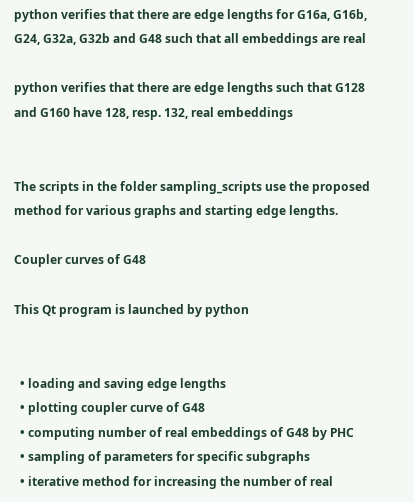python verifies that there are edge lengths for G16a, G16b, G24, G32a, G32b and G48 such that all embeddings are real

python verifies that there are edge lengths such that G128 and G160 have 128, resp. 132, real embeddings


The scripts in the folder sampling_scripts use the proposed method for various graphs and starting edge lengths.

Coupler curves of G48

This Qt program is launched by python


  • loading and saving edge lengths
  • plotting coupler curve of G48
  • computing number of real embeddings of G48 by PHC
  • sampling of parameters for specific subgraphs
  • iterative method for increasing the number of real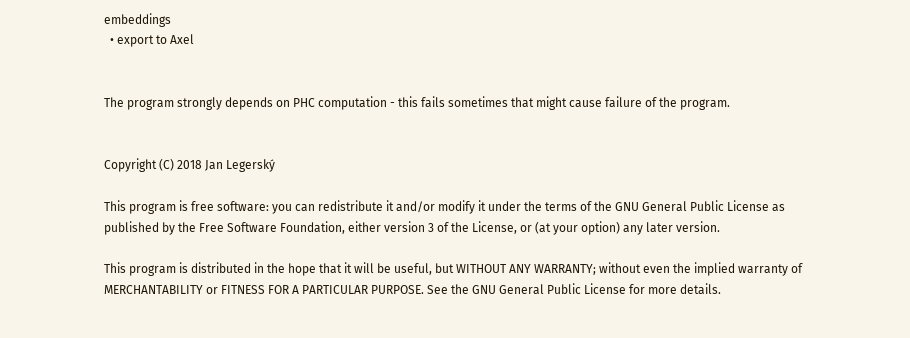embeddings
  • export to Axel


The program strongly depends on PHC computation - this fails sometimes that might cause failure of the program.


Copyright (C) 2018 Jan Legerský

This program is free software: you can redistribute it and/or modify it under the terms of the GNU General Public License as published by the Free Software Foundation, either version 3 of the License, or (at your option) any later version.

This program is distributed in the hope that it will be useful, but WITHOUT ANY WARRANTY; without even the implied warranty of MERCHANTABILITY or FITNESS FOR A PARTICULAR PURPOSE. See the GNU General Public License for more details.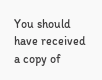You should have received a copy of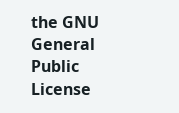the GNU General Public License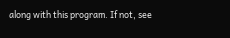along with this program. If not, see